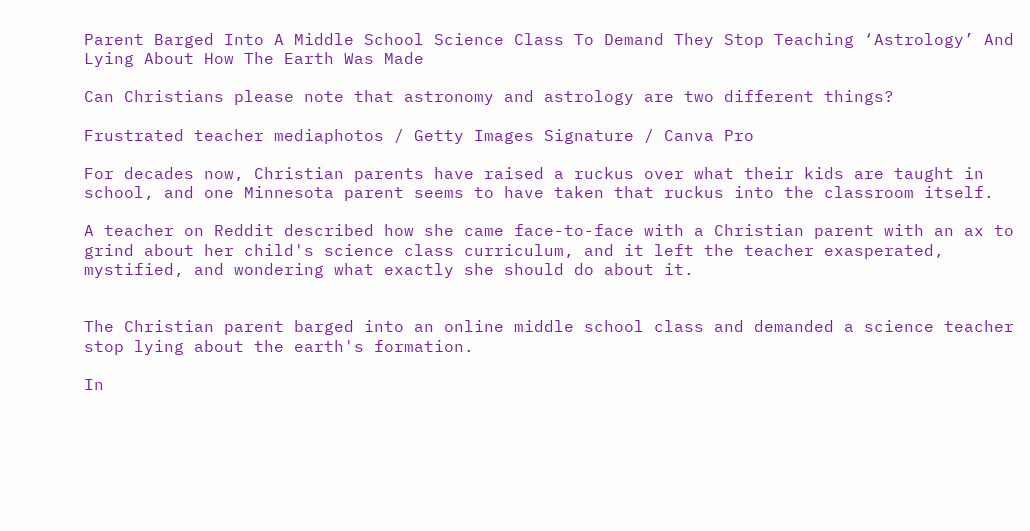Parent Barged Into A Middle School Science Class To Demand They Stop Teaching ‘Astrology’ And Lying About How The Earth Was Made

Can Christians please note that astronomy and astrology are two different things?

Frustrated teacher mediaphotos / Getty Images Signature / Canva Pro

For decades now, Christian parents have raised a ruckus over what their kids are taught in school, and one Minnesota parent seems to have taken that ruckus into the classroom itself.

A teacher on Reddit described how she came face-to-face with a Christian parent with an ax to grind about her child's science class curriculum, and it left the teacher exasperated, mystified, and wondering what exactly she should do about it.


The Christian parent barged into an online middle school class and demanded a science teacher stop lying about the earth's formation.

In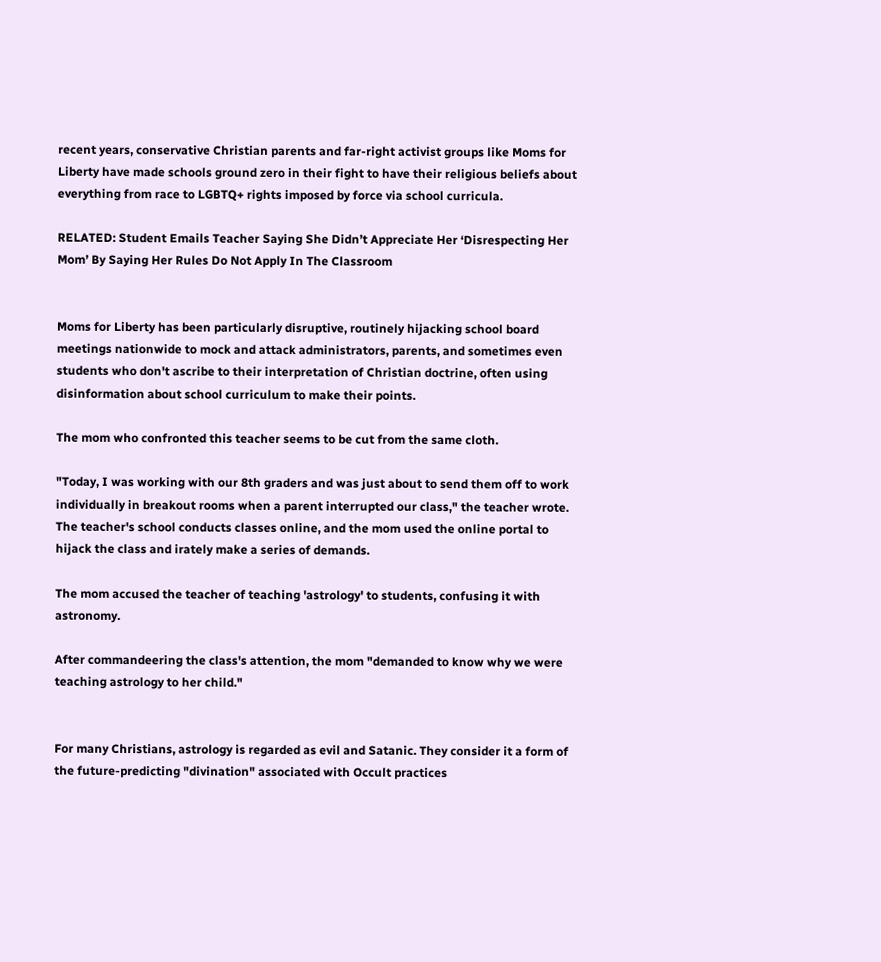recent years, conservative Christian parents and far-right activist groups like Moms for Liberty have made schools ground zero in their fight to have their religious beliefs about everything from race to LGBTQ+ rights imposed by force via school curricula.

RELATED: Student Emails Teacher Saying She Didn’t Appreciate Her ‘Disrespecting Her Mom’ By Saying Her Rules Do Not Apply In The Classroom


Moms for Liberty has been particularly disruptive, routinely hijacking school board meetings nationwide to mock and attack administrators, parents, and sometimes even students who don't ascribe to their interpretation of Christian doctrine, often using disinformation about school curriculum to make their points.

The mom who confronted this teacher seems to be cut from the same cloth.

"Today, I was working with our 8th graders and was just about to send them off to work individually in breakout rooms when a parent interrupted our class," the teacher wrote. The teacher's school conducts classes online, and the mom used the online portal to hijack the class and irately make a series of demands.

The mom accused the teacher of teaching 'astrology' to students, confusing it with astronomy.

After commandeering the class's attention, the mom "demanded to know why we were teaching astrology to her child."


For many Christians, astrology is regarded as evil and Satanic. They consider it a form of the future-predicting "divination" associated with Occult practices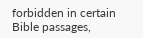forbidden in certain Bible passages,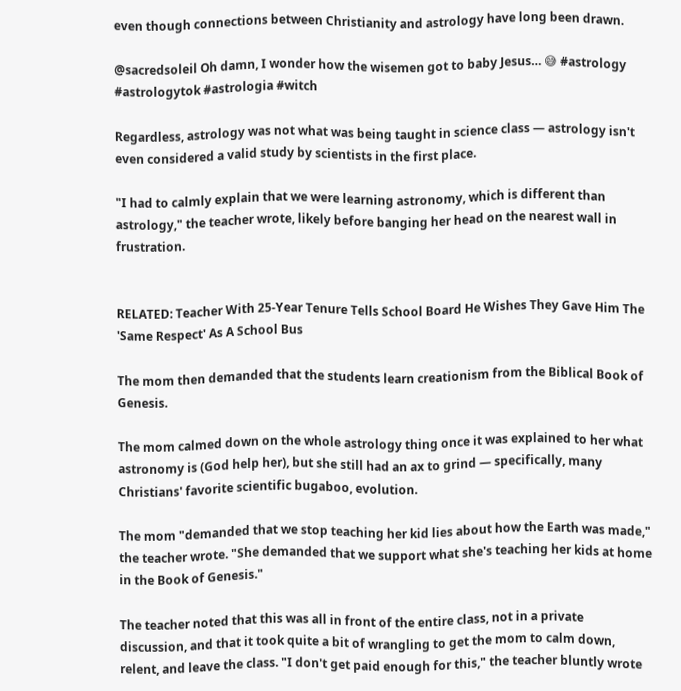even though connections between Christianity and astrology have long been drawn.

@sacredsoleil Oh damn, I wonder how the wisemen got to baby Jesus… 😅 #astrology #astrologytok #astrologia #witch

Regardless, astrology was not what was being taught in science class — astrology isn't even considered a valid study by scientists in the first place.

"I had to calmly explain that we were learning astronomy, which is different than astrology," the teacher wrote, likely before banging her head on the nearest wall in frustration.


RELATED: Teacher With 25-Year Tenure Tells School Board He Wishes They Gave Him The 'Same Respect' As A School Bus

The mom then demanded that the students learn creationism from the Biblical Book of Genesis.

The mom calmed down on the whole astrology thing once it was explained to her what astronomy is (God help her), but she still had an ax to grind — specifically, many Christians' favorite scientific bugaboo, evolution.

The mom "demanded that we stop teaching her kid lies about how the Earth was made," the teacher wrote. "She demanded that we support what she's teaching her kids at home in the Book of Genesis."

The teacher noted that this was all in front of the entire class, not in a private discussion, and that it took quite a bit of wrangling to get the mom to calm down, relent, and leave the class. "I don't get paid enough for this," the teacher bluntly wrote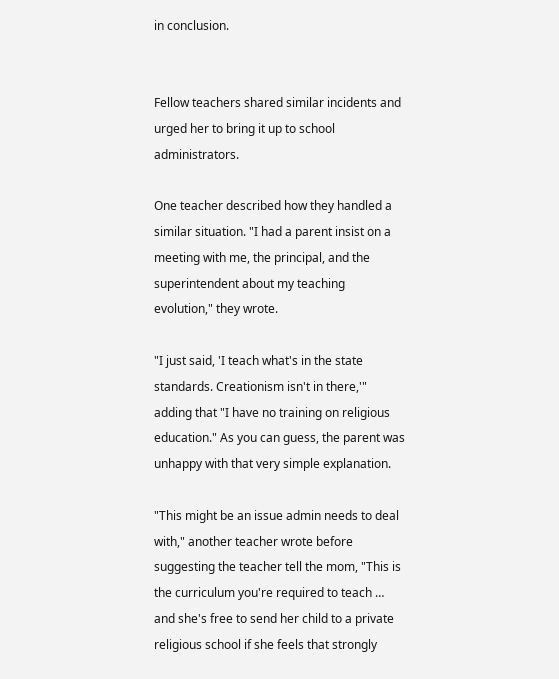in conclusion.


Fellow teachers shared similar incidents and urged her to bring it up to school administrators.

One teacher described how they handled a similar situation. "I had a parent insist on a meeting with me, the principal, and the superintendent about my teaching evolution," they wrote.

"I just said, 'I teach what's in the state standards. Creationism isn't in there,'" adding that "I have no training on religious education." As you can guess, the parent was unhappy with that very simple explanation.

"This might be an issue admin needs to deal with," another teacher wrote before suggesting the teacher tell the mom, "This is the curriculum you're required to teach … and she's free to send her child to a private religious school if she feels that strongly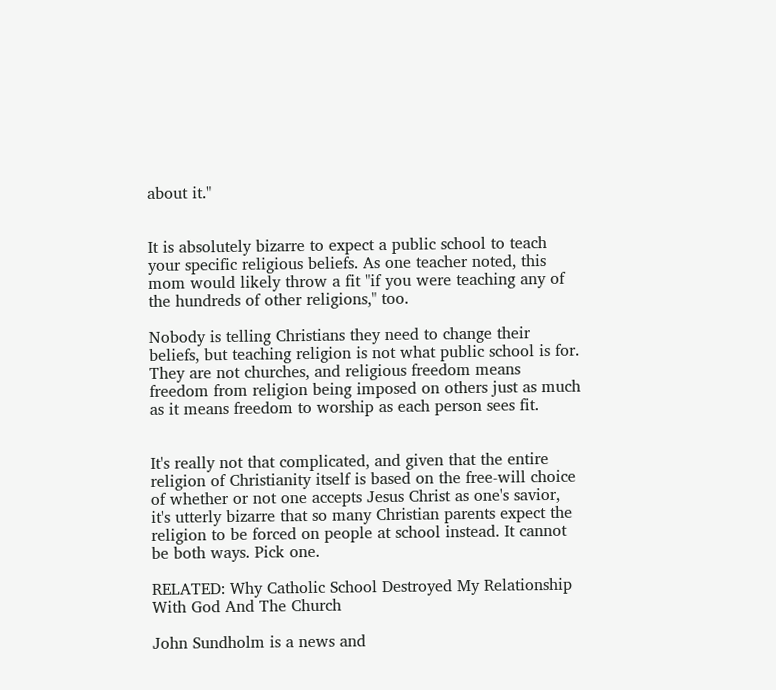about it."


It is absolutely bizarre to expect a public school to teach your specific religious beliefs. As one teacher noted, this mom would likely throw a fit "if you were teaching any of the hundreds of other religions," too.

Nobody is telling Christians they need to change their beliefs, but teaching religion is not what public school is for. They are not churches, and religious freedom means freedom from religion being imposed on others just as much as it means freedom to worship as each person sees fit.


It's really not that complicated, and given that the entire religion of Christianity itself is based on the free-will choice of whether or not one accepts Jesus Christ as one's savior, it's utterly bizarre that so many Christian parents expect the religion to be forced on people at school instead. It cannot be both ways. Pick one.

RELATED: Why Catholic School Destroyed My Relationship With God And The Church

John Sundholm is a news and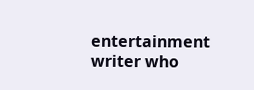entertainment writer who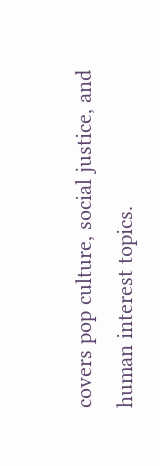covers pop culture, social justice, and human interest topics.